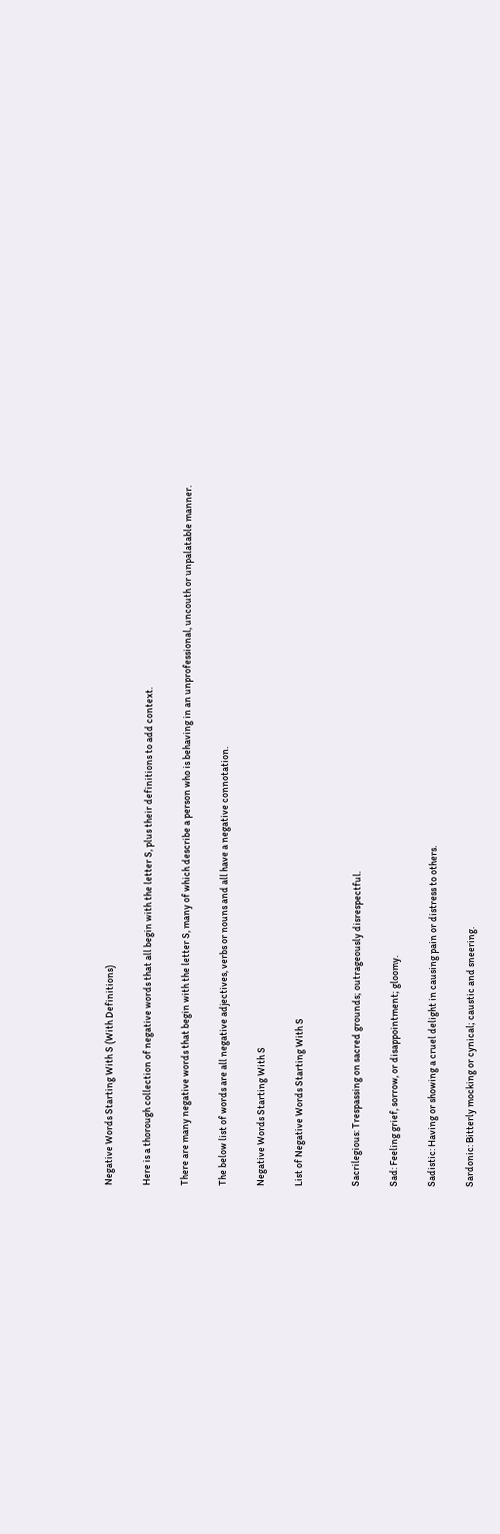Negative Words Starting With S (With Definitions)

Here is a thorough collection of negative words that all begin with the letter S, plus their definitions to add context.

There are many negative words that begin with the letter S, many of which describe a person who is behaving in an unprofessional, uncouth or unpalatable manner.

The below list of words are all negative adjectives, verbs or nouns and all have a negative connotation.

Negative Words Starting With S

List of Negative Words Starting With S


Sacrilegious: Trespassing on sacred grounds; outrageously disrespectful.

Sad: Feeling grief, sorrow, or disappointment; gloomy.

Sadistic: Having or showing a cruel delight in causing pain or distress to others.

Sardonic: Bitterly mocking or cynical; caustic and sneering.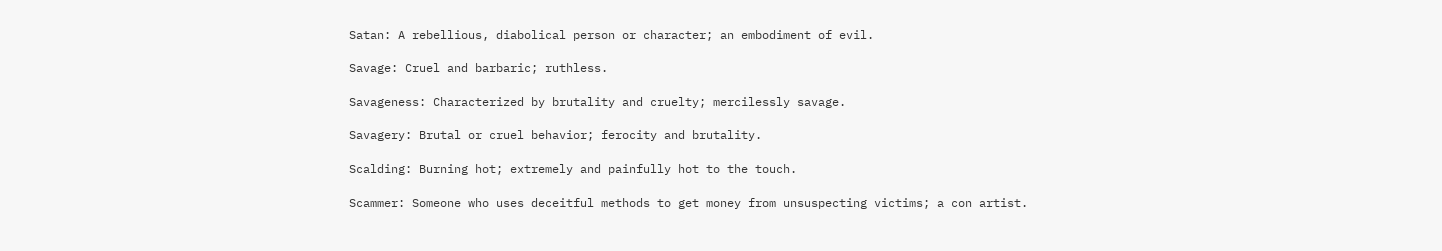Satan: A rebellious, diabolical person or character; an embodiment of evil.

Savage: Cruel and barbaric; ruthless.

Savageness: Characterized by brutality and cruelty; mercilessly savage.

Savagery: Brutal or cruel behavior; ferocity and brutality.

Scalding: Burning hot; extremely and painfully hot to the touch.

Scammer: Someone who uses deceitful methods to get money from unsuspecting victims; a con artist.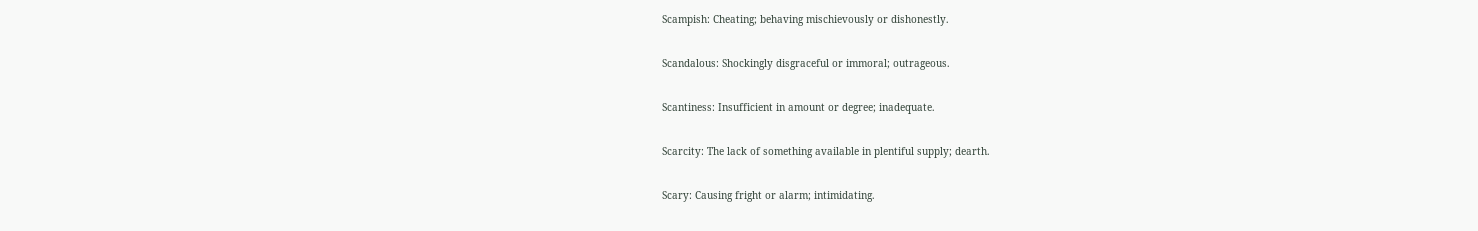Scampish: Cheating; behaving mischievously or dishonestly.

Scandalous: Shockingly disgraceful or immoral; outrageous.

Scantiness: Insufficient in amount or degree; inadequate.

Scarcity: The lack of something available in plentiful supply; dearth.

Scary: Causing fright or alarm; intimidating.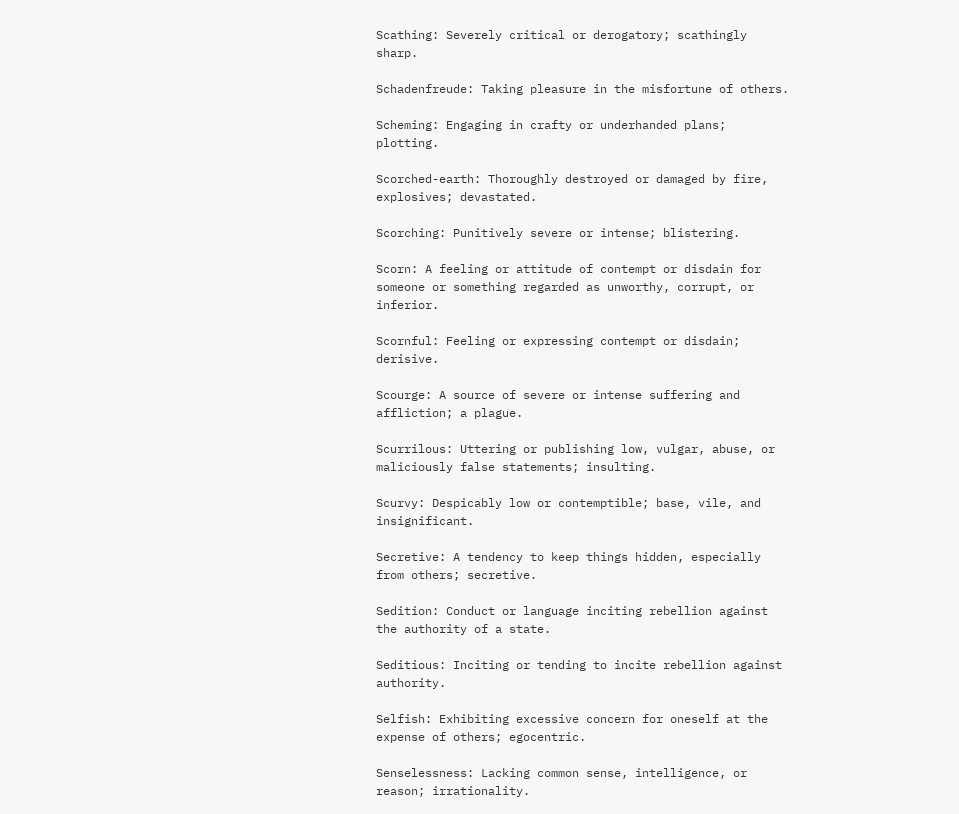Scathing: Severely critical or derogatory; scathingly sharp.

Schadenfreude: Taking pleasure in the misfortune of others.

Scheming: Engaging in crafty or underhanded plans; plotting.

Scorched-earth: Thoroughly destroyed or damaged by fire, explosives; devastated.

Scorching: Punitively severe or intense; blistering.

Scorn: A feeling or attitude of contempt or disdain for someone or something regarded as unworthy, corrupt, or inferior.

Scornful: Feeling or expressing contempt or disdain; derisive.

Scourge: A source of severe or intense suffering and affliction; a plague.

Scurrilous: Uttering or publishing low, vulgar, abuse, or maliciously false statements; insulting.

Scurvy: Despicably low or contemptible; base, vile, and insignificant.

Secretive: A tendency to keep things hidden, especially from others; secretive.

Sedition: Conduct or language inciting rebellion against the authority of a state.

Seditious: Inciting or tending to incite rebellion against authority.

Selfish: Exhibiting excessive concern for oneself at the expense of others; egocentric.

Senselessness: Lacking common sense, intelligence, or reason; irrationality.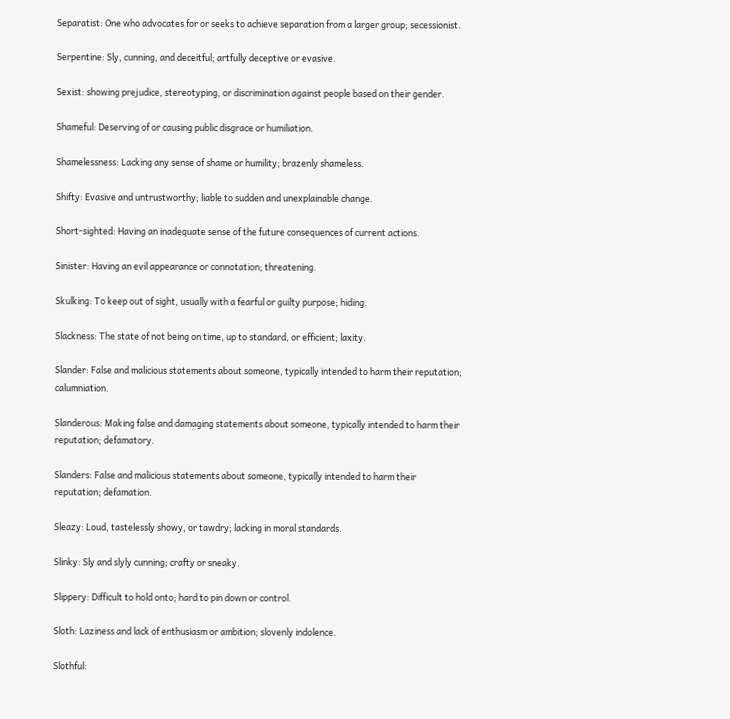Separatist: One who advocates for or seeks to achieve separation from a larger group; secessionist.

Serpentine: Sly, cunning, and deceitful; artfully deceptive or evasive.

Sexist: showing prejudice, stereotyping, or discrimination against people based on their gender.

Shameful: Deserving of or causing public disgrace or humiliation.

Shamelessness: Lacking any sense of shame or humility; brazenly shameless.

Shifty: Evasive and untrustworthy; liable to sudden and unexplainable change.

Short-sighted: Having an inadequate sense of the future consequences of current actions.

Sinister: Having an evil appearance or connotation; threatening.

Skulking: To keep out of sight, usually with a fearful or guilty purpose; hiding.

Slackness: The state of not being on time, up to standard, or efficient; laxity.

Slander: False and malicious statements about someone, typically intended to harm their reputation; calumniation.

Slanderous: Making false and damaging statements about someone, typically intended to harm their reputation; defamatory.

Slanders: False and malicious statements about someone, typically intended to harm their reputation; defamation.

Sleazy: Loud, tastelessly showy, or tawdry; lacking in moral standards.

Slinky: Sly and slyly cunning; crafty or sneaky.

Slippery: Difficult to hold onto; hard to pin down or control.

Sloth: Laziness and lack of enthusiasm or ambition; slovenly indolence.

Slothful: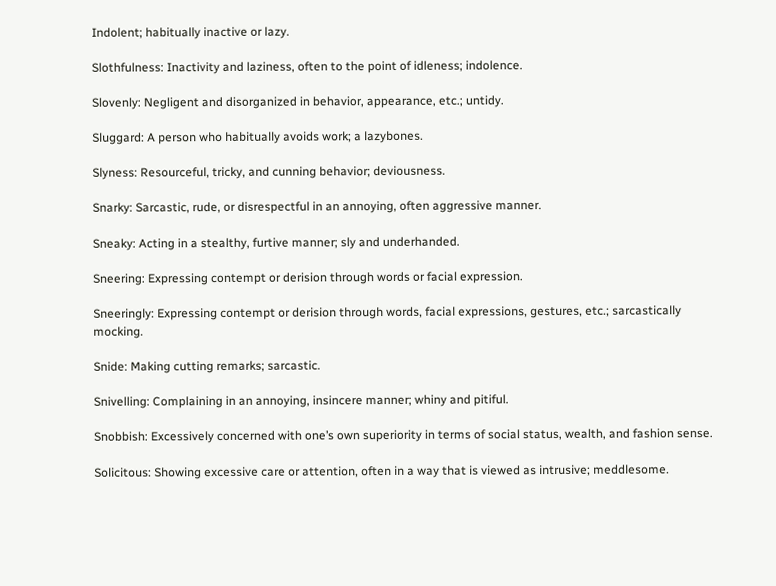Indolent; habitually inactive or lazy.

Slothfulness: Inactivity and laziness, often to the point of idleness; indolence.

Slovenly: Negligent and disorganized in behavior, appearance, etc.; untidy.

Sluggard: A person who habitually avoids work; a lazybones.

Slyness: Resourceful, tricky, and cunning behavior; deviousness.

Snarky: Sarcastic, rude, or disrespectful in an annoying, often aggressive manner.

Sneaky: Acting in a stealthy, furtive manner; sly and underhanded.

Sneering: Expressing contempt or derision through words or facial expression.

Sneeringly: Expressing contempt or derision through words, facial expressions, gestures, etc.; sarcastically mocking.

Snide: Making cutting remarks; sarcastic.

Snivelling: Complaining in an annoying, insincere manner; whiny and pitiful.

Snobbish: Excessively concerned with one’s own superiority in terms of social status, wealth, and fashion sense.

Solicitous: Showing excessive care or attention, often in a way that is viewed as intrusive; meddlesome.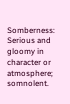Somberness: Serious and gloomy in character or atmosphere; somnolent.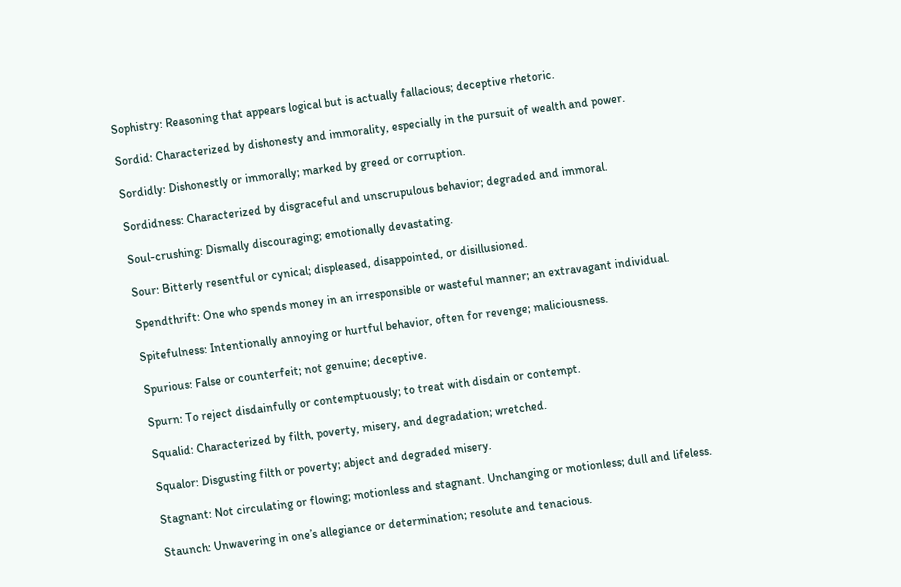Sophistry: Reasoning that appears logical but is actually fallacious; deceptive rhetoric.

Sordid: Characterized by dishonesty and immorality, especially in the pursuit of wealth and power.

Sordidly: Dishonestly or immorally; marked by greed or corruption.

Sordidness: Characterized by disgraceful and unscrupulous behavior; degraded and immoral.

Soul-crushing: Dismally discouraging; emotionally devastating.

Sour: Bitterly resentful or cynical; displeased, disappointed, or disillusioned.

Spendthrift: One who spends money in an irresponsible or wasteful manner; an extravagant individual.

Spitefulness: Intentionally annoying or hurtful behavior, often for revenge; maliciousness.

Spurious: False or counterfeit; not genuine; deceptive.

Spurn: To reject disdainfully or contemptuously; to treat with disdain or contempt.

Squalid: Characterized by filth, poverty, misery, and degradation; wretched.

Squalor: Disgusting filth or poverty; abject and degraded misery.

Stagnant: Not circulating or flowing; motionless and stagnant. Unchanging or motionless; dull and lifeless.

Staunch: Unwavering in one’s allegiance or determination; resolute and tenacious.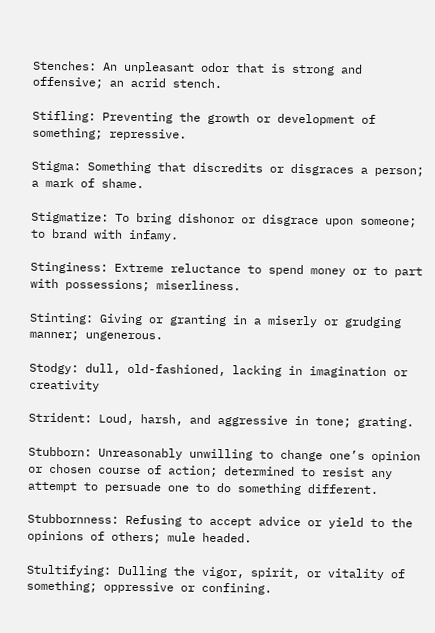Stenches: An unpleasant odor that is strong and offensive; an acrid stench.

Stifling: Preventing the growth or development of something; repressive.

Stigma: Something that discredits or disgraces a person; a mark of shame.

Stigmatize: To bring dishonor or disgrace upon someone; to brand with infamy.

Stinginess: Extreme reluctance to spend money or to part with possessions; miserliness.

Stinting: Giving or granting in a miserly or grudging manner; ungenerous.

Stodgy: dull, old-fashioned, lacking in imagination or creativity

Strident: Loud, harsh, and aggressive in tone; grating.

Stubborn: Unreasonably unwilling to change one’s opinion or chosen course of action; determined to resist any attempt to persuade one to do something different.

Stubbornness: Refusing to accept advice or yield to the opinions of others; mule headed.

Stultifying: Dulling the vigor, spirit, or vitality of something; oppressive or confining.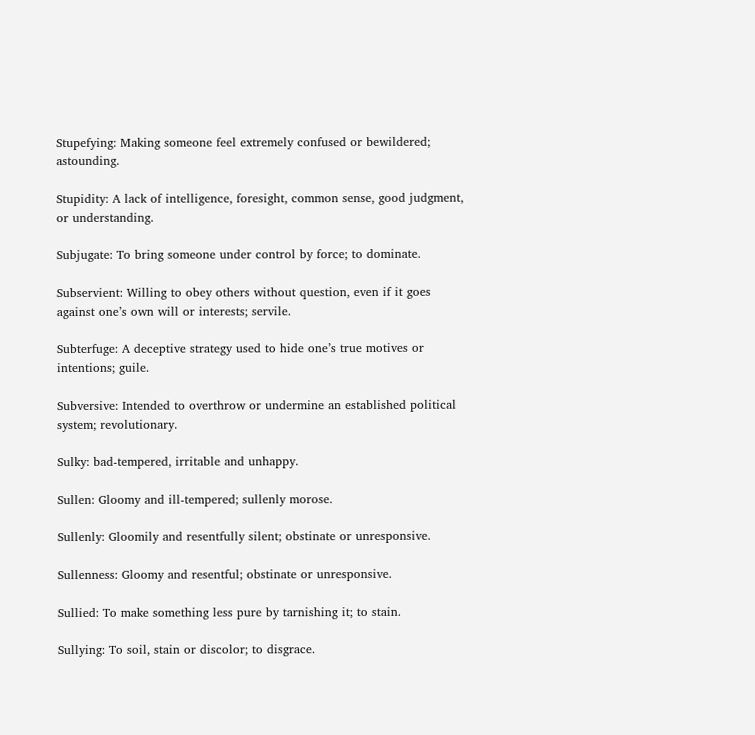Stupefying: Making someone feel extremely confused or bewildered; astounding.

Stupidity: A lack of intelligence, foresight, common sense, good judgment, or understanding.

Subjugate: To bring someone under control by force; to dominate.

Subservient: Willing to obey others without question, even if it goes against one’s own will or interests; servile.

Subterfuge: A deceptive strategy used to hide one’s true motives or intentions; guile.

Subversive: Intended to overthrow or undermine an established political system; revolutionary.

Sulky: bad-tempered, irritable and unhappy.

Sullen: Gloomy and ill-tempered; sullenly morose.

Sullenly: Gloomily and resentfully silent; obstinate or unresponsive.

Sullenness: Gloomy and resentful; obstinate or unresponsive.

Sullied: To make something less pure by tarnishing it; to stain.

Sullying: To soil, stain or discolor; to disgrace.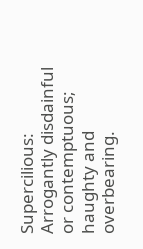Supercilious: Arrogantly disdainful or contemptuous; haughty and overbearing.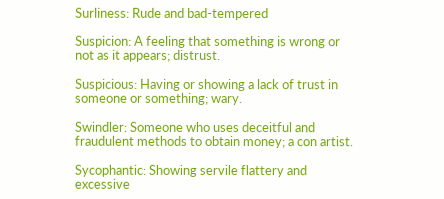Surliness: Rude and bad-tempered

Suspicion: A feeling that something is wrong or not as it appears; distrust.

Suspicious: Having or showing a lack of trust in someone or something; wary.

Swindler: Someone who uses deceitful and fraudulent methods to obtain money; a con artist.

Sycophantic: Showing servile flattery and excessive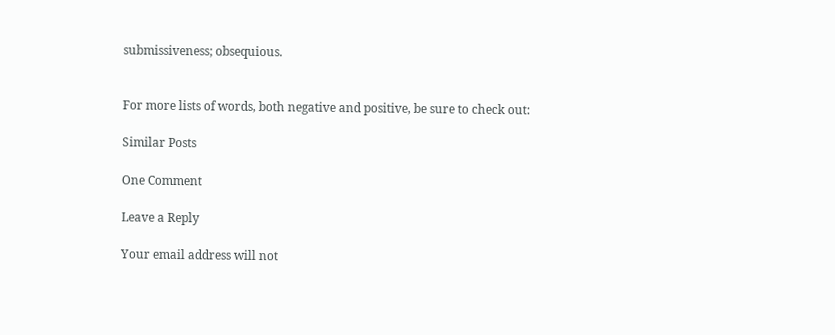submissiveness; obsequious.


For more lists of words, both negative and positive, be sure to check out:

Similar Posts

One Comment

Leave a Reply

Your email address will not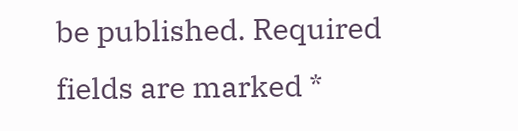be published. Required fields are marked *